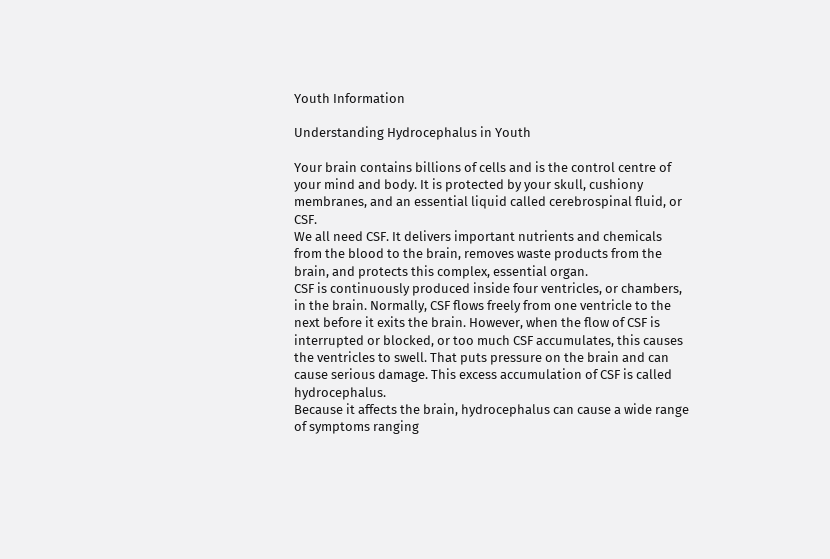Youth Information

Understanding Hydrocephalus in Youth

Your brain contains billions of cells and is the control centre of your mind and body. It is protected by your skull, cushiony membranes, and an essential liquid called cerebrospinal fluid, or CSF.
We all need CSF. It delivers important nutrients and chemicals from the blood to the brain, removes waste products from the brain, and protects this complex, essential organ.
CSF is continuously produced inside four ventricles, or chambers, in the brain. Normally, CSF flows freely from one ventricle to the next before it exits the brain. However, when the flow of CSF is interrupted or blocked, or too much CSF accumulates, this causes the ventricles to swell. That puts pressure on the brain and can cause serious damage. This excess accumulation of CSF is called hydrocephalus.
Because it affects the brain, hydrocephalus can cause a wide range of symptoms ranging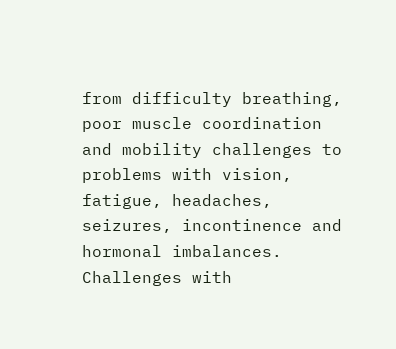from difficulty breathing, poor muscle coordination and mobility challenges to problems with vision, fatigue, headaches, seizures, incontinence and hormonal imbalances. Challenges with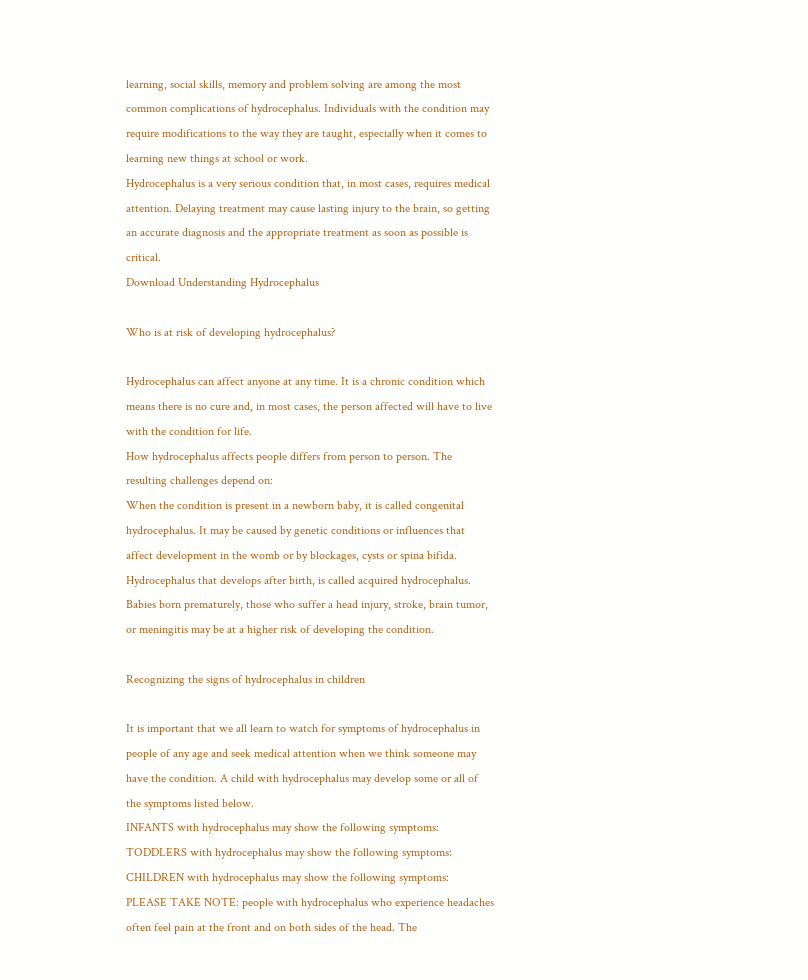learning, social skills, memory and problem solving are among the most common complications of hydrocephalus. Individuals with the condition may require modifications to the way they are taught, especially when it comes to learning new things at school or work.
Hydrocephalus is a very serious condition that, in most cases, requires medical attention. Delaying treatment may cause lasting injury to the brain, so getting an accurate diagnosis and the appropriate treatment as soon as possible is critical.
Download Understanding Hydrocephalus

Who is at risk of developing hydrocephalus?

Hydrocephalus can affect anyone at any time. It is a chronic condition which means there is no cure and, in most cases, the person affected will have to live with the condition for life.
How hydrocephalus affects people differs from person to person. The resulting challenges depend on:
When the condition is present in a newborn baby, it is called congenital hydrocephalus. It may be caused by genetic conditions or influences that affect development in the womb or by blockages, cysts or spina bifida.
Hydrocephalus that develops after birth, is called acquired hydrocephalus. Babies born prematurely, those who suffer a head injury, stroke, brain tumor, or meningitis may be at a higher risk of developing the condition.

Recognizing the signs of hydrocephalus in children

It is important that we all learn to watch for symptoms of hydrocephalus in people of any age and seek medical attention when we think someone may have the condition. A child with hydrocephalus may develop some or all of the symptoms listed below.
INFANTS with hydrocephalus may show the following symptoms:
TODDLERS with hydrocephalus may show the following symptoms:
CHILDREN with hydrocephalus may show the following symptoms:
PLEASE TAKE NOTE: people with hydrocephalus who experience headaches often feel pain at the front and on both sides of the head. The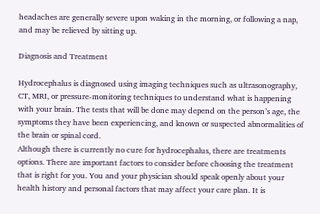headaches are generally severe upon waking in the morning, or following a nap, and may be relieved by sitting up.

Diagnosis and Treatment

Hydrocephalus is diagnosed using imaging techniques such as ultrasonography, CT, MRI, or pressure-monitoring techniques to understand what is happening with your brain. The tests that will be done may depend on the person’s age, the symptoms they have been experiencing, and known or suspected abnormalities of the brain or spinal cord.
Although there is currently no cure for hydrocephalus, there are treatments options. There are important factors to consider before choosing the treatment that is right for you. You and your physician should speak openly about your health history and personal factors that may affect your care plan. It is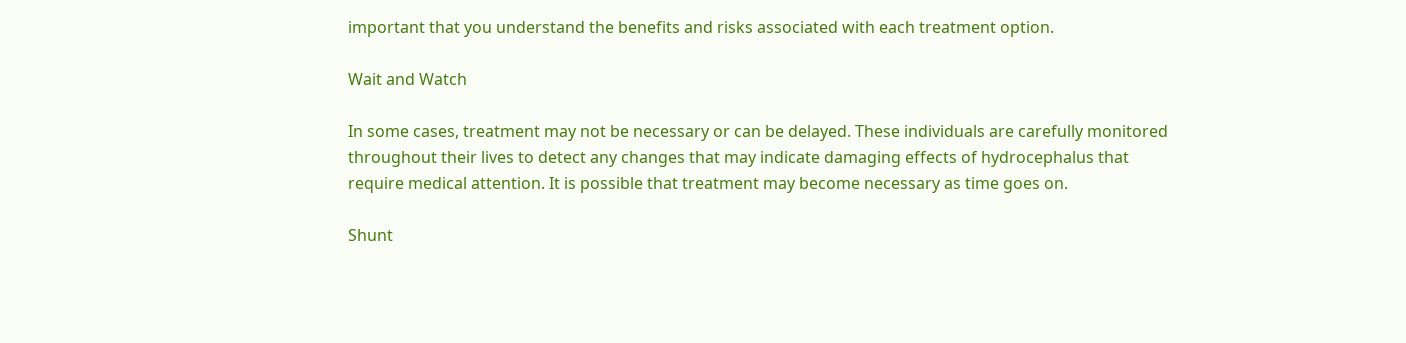important that you understand the benefits and risks associated with each treatment option.

Wait and Watch

In some cases, treatment may not be necessary or can be delayed. These individuals are carefully monitored throughout their lives to detect any changes that may indicate damaging effects of hydrocephalus that require medical attention. It is possible that treatment may become necessary as time goes on.

Shunt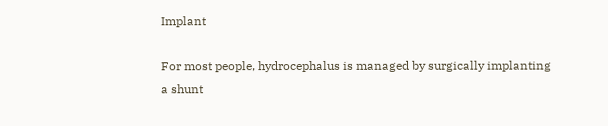Implant

For most people, hydrocephalus is managed by surgically implanting a shunt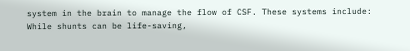system in the brain to manage the flow of CSF. These systems include:
While shunts can be life-saving,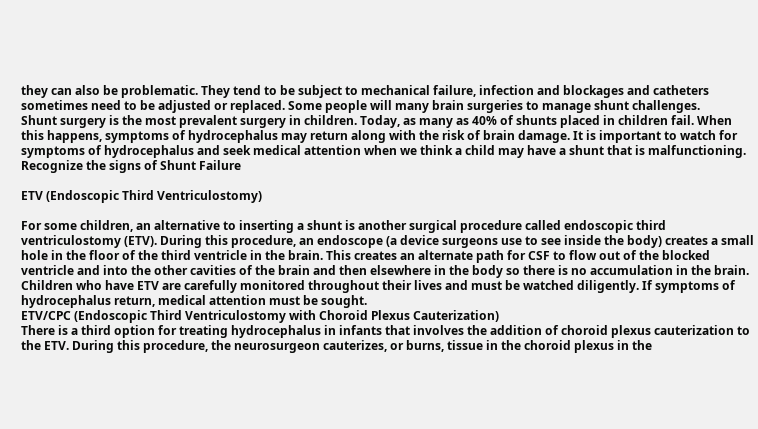they can also be problematic. They tend to be subject to mechanical failure, infection and blockages and catheters sometimes need to be adjusted or replaced. Some people will many brain surgeries to manage shunt challenges.
Shunt surgery is the most prevalent surgery in children. Today, as many as 40% of shunts placed in children fail. When this happens, symptoms of hydrocephalus may return along with the risk of brain damage. It is important to watch for symptoms of hydrocephalus and seek medical attention when we think a child may have a shunt that is malfunctioning.
Recognize the signs of Shunt Failure

ETV (Endoscopic Third Ventriculostomy)

For some children, an alternative to inserting a shunt is another surgical procedure called endoscopic third ventriculostomy (ETV). During this procedure, an endoscope (a device surgeons use to see inside the body) creates a small hole in the floor of the third ventricle in the brain. This creates an alternate path for CSF to flow out of the blocked ventricle and into the other cavities of the brain and then elsewhere in the body so there is no accumulation in the brain.
Children who have ETV are carefully monitored throughout their lives and must be watched diligently. If symptoms of hydrocephalus return, medical attention must be sought.
ETV/CPC (Endoscopic Third Ventriculostomy with Choroid Plexus Cauterization)
There is a third option for treating hydrocephalus in infants that involves the addition of choroid plexus cauterization to the ETV. During this procedure, the neurosurgeon cauterizes, or burns, tissue in the choroid plexus in the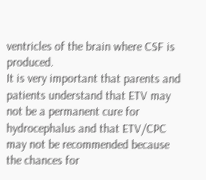ventricles of the brain where CSF is produced.
It is very important that parents and patients understand that ETV may not be a permanent cure for hydrocephalus and that ETV/CPC may not be recommended because the chances for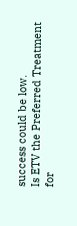success could be low.
Is ETV the Preferred Treatment for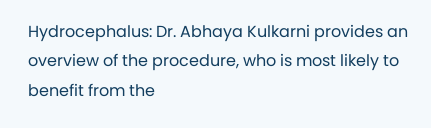Hydrocephalus: Dr. Abhaya Kulkarni provides an overview of the procedure, who is most likely to benefit from the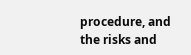procedure, and the risks and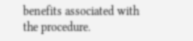benefits associated with the procedure.